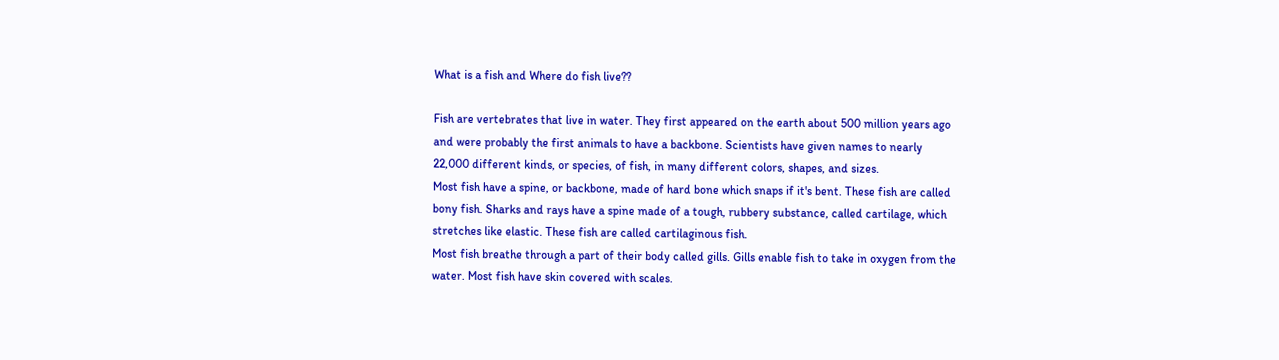What is a fish and Where do fish live??

Fish are vertebrates that live in water. They first appeared on the earth about 500 million years ago and were probably the first animals to have a backbone. Scientists have given names to nearly 22,000 different kinds, or species, of fish, in many different colors, shapes, and sizes.
Most fish have a spine, or backbone, made of hard bone which snaps if it's bent. These fish are called bony fish. Sharks and rays have a spine made of a tough, rubbery substance, called cartilage, which stretches like elastic. These fish are called cartilaginous fish.
Most fish breathe through a part of their body called gills. Gills enable fish to take in oxygen from the water. Most fish have skin covered with scales.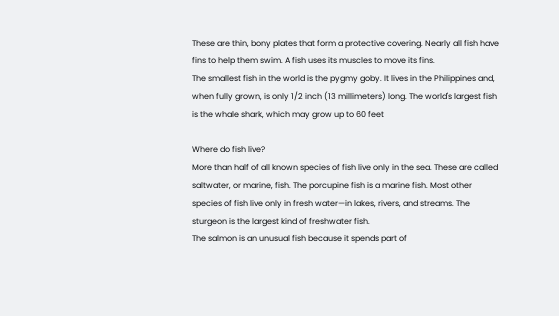These are thin, bony plates that form a protective covering. Nearly all fish have fins to help them swim. A fish uses its muscles to move its fins.
The smallest fish in the world is the pygmy goby. It lives in the Philippines and, when fully grown, is only 1/2 inch (13 millimeters) long. The world's largest fish is the whale shark, which may grow up to 60 feet

Where do fish live?
More than half of all known species of fish live only in the sea. These are called saltwater, or marine, fish. The porcupine fish is a marine fish. Most other species of fish live only in fresh water—in lakes, rivers, and streams. The sturgeon is the largest kind of freshwater fish.
The salmon is an unusual fish because it spends part of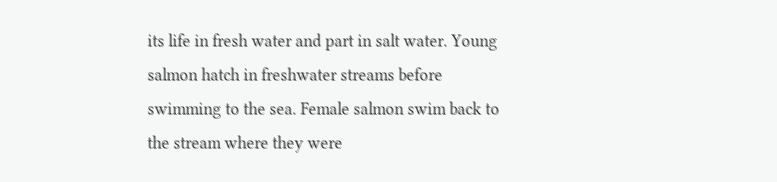its life in fresh water and part in salt water. Young salmon hatch in freshwater streams before swimming to the sea. Female salmon swim back to the stream where they were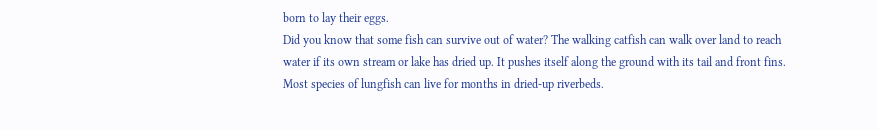born to lay their eggs.
Did you know that some fish can survive out of water? The walking catfish can walk over land to reach water if its own stream or lake has dried up. It pushes itself along the ground with its tail and front fins. Most species of lungfish can live for months in dried-up riverbeds.